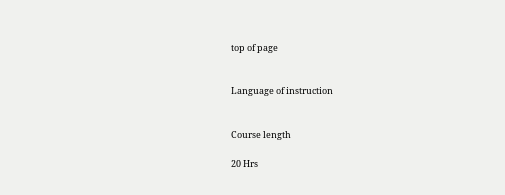top of page


Language of instruction


Course length

20 Hrs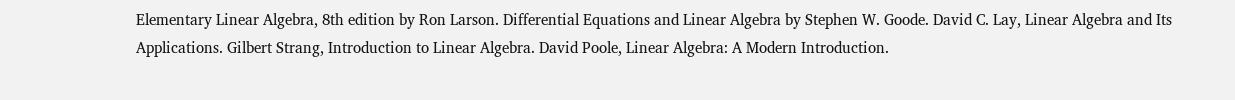Elementary Linear Algebra, 8th edition by Ron Larson. Differential Equations and Linear Algebra by Stephen W. Goode. David C. Lay, Linear Algebra and Its Applications. Gilbert Strang, Introduction to Linear Algebra. David Poole, Linear Algebra: A Modern Introduction.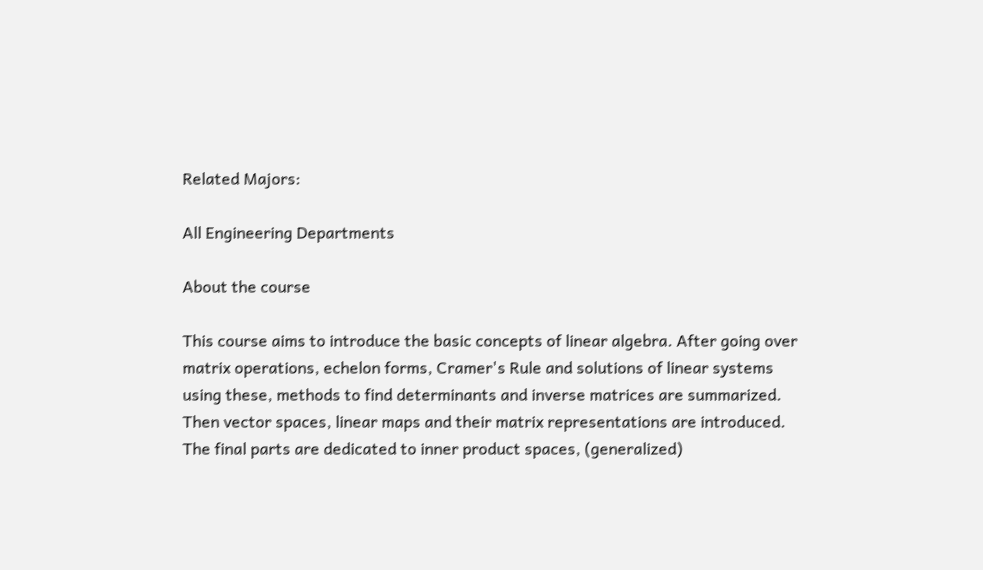Related Majors:

All Engineering Departments

About the course

This course aims to introduce the basic concepts of linear algebra. After going over matrix operations, echelon forms, Cramer's Rule and solutions of linear systems using these, methods to find determinants and inverse matrices are summarized. Then vector spaces, linear maps and their matrix representations are introduced. The final parts are dedicated to inner product spaces, (generalized)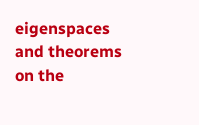eigenspaces and theorems on the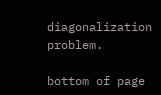diagonalization problem.

bottom of page